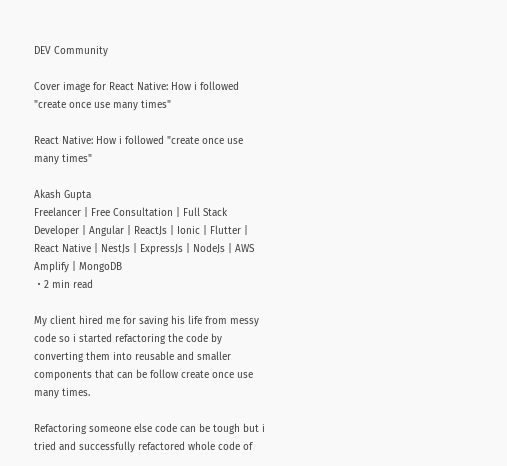DEV Community

Cover image for React Native: How i followed "create once use many times"

React Native: How i followed "create once use many times"

Akash Gupta
Freelancer | Free Consultation | Full Stack Developer | Angular | ReactJs | Ionic | Flutter | React Native | NestJs | ExpressJs | NodeJs | AWS Amplify | MongoDB
・2 min read

My client hired me for saving his life from messy code so i started refactoring the code by converting them into reusable and smaller components that can be follow create once use many times.

Refactoring someone else code can be tough but i tried and successfully refactored whole code of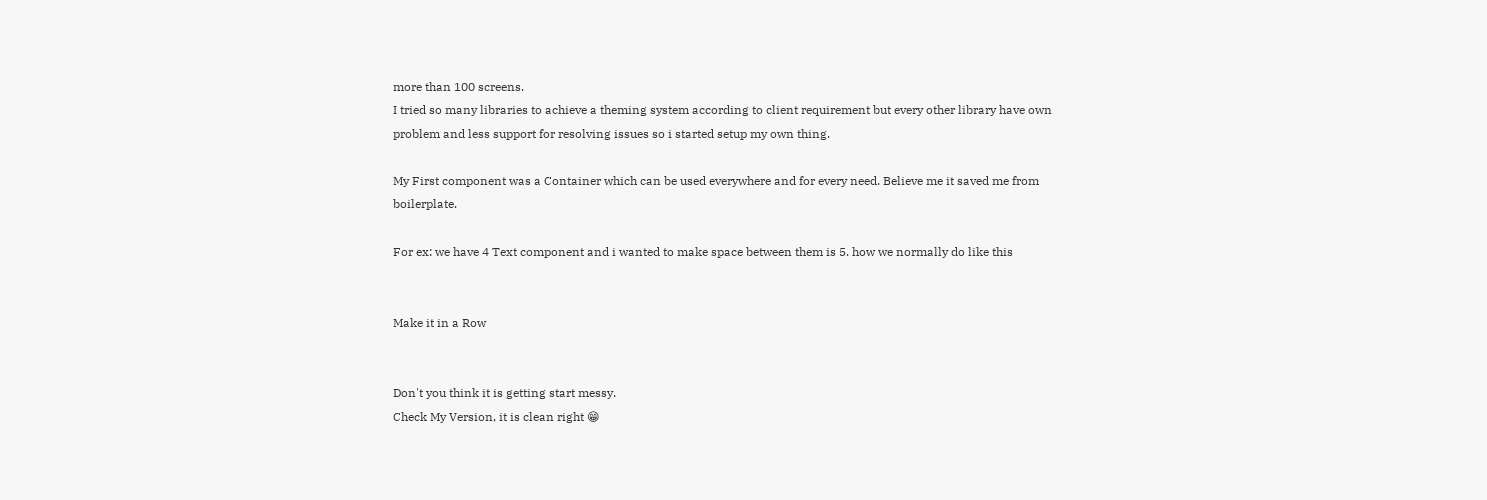more than 100 screens.
I tried so many libraries to achieve a theming system according to client requirement but every other library have own problem and less support for resolving issues so i started setup my own thing.

My First component was a Container which can be used everywhere and for every need. Believe me it saved me from boilerplate.

For ex: we have 4 Text component and i wanted to make space between them is 5. how we normally do like this


Make it in a Row


Don't you think it is getting start messy.
Check My Version, it is clean right 😁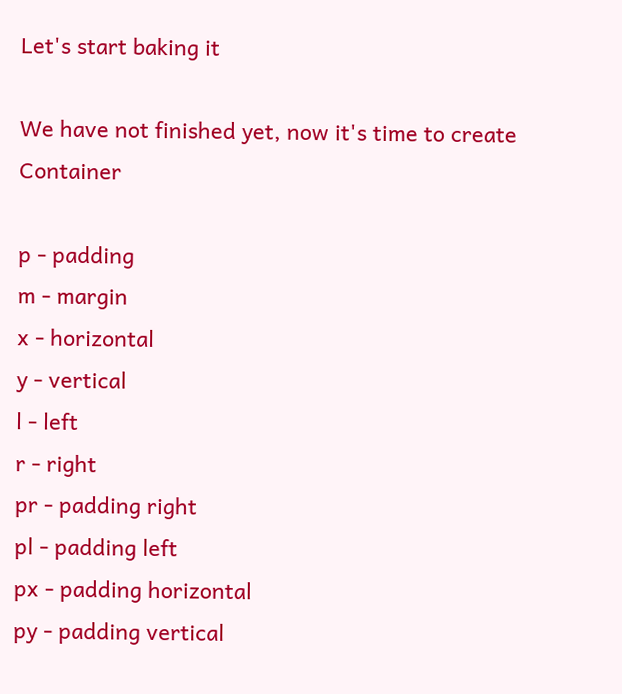Let's start baking it

We have not finished yet, now it's time to create Container

p - padding
m - margin
x - horizontal
y - vertical
l - left
r - right
pr - padding right
pl - padding left
px - padding horizontal
py - padding vertical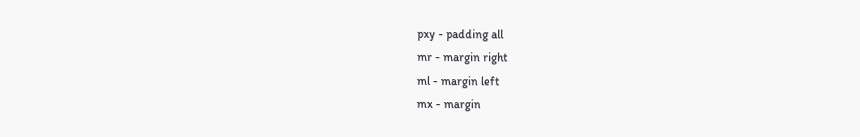pxy - padding all
mr - margin right
ml - margin left
mx - margin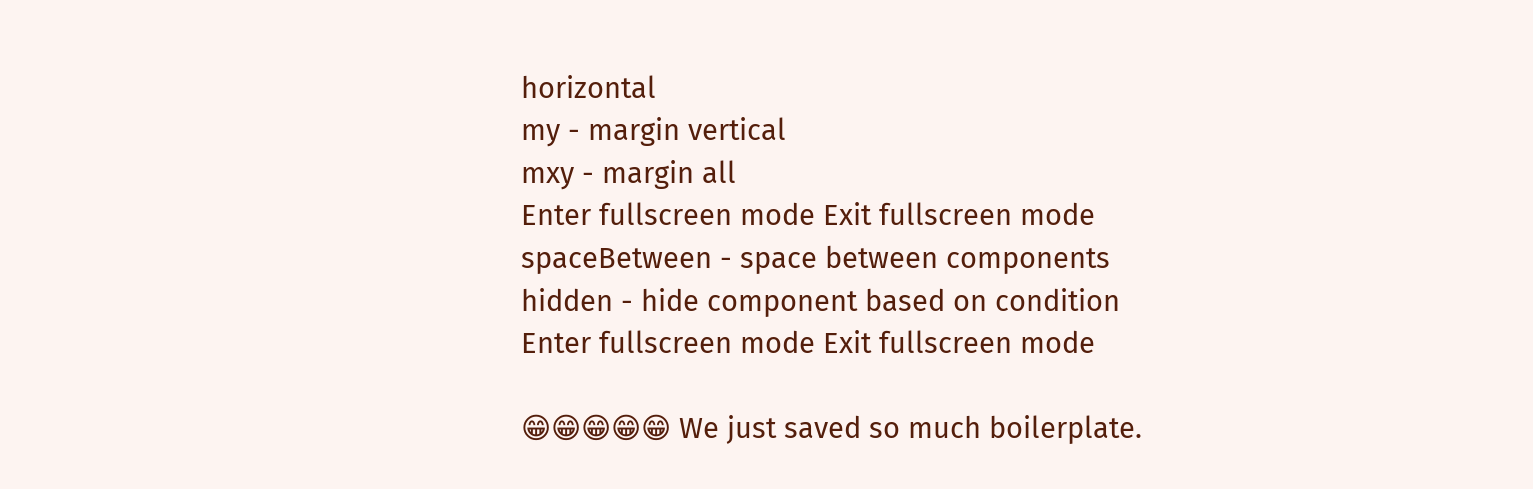horizontal
my - margin vertical
mxy - margin all
Enter fullscreen mode Exit fullscreen mode
spaceBetween - space between components
hidden - hide component based on condition
Enter fullscreen mode Exit fullscreen mode

😁😁😁😁😁 We just saved so much boilerplate.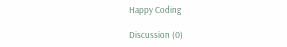Happy Coding

Discussion (0)